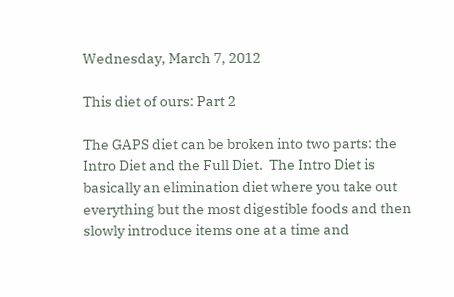Wednesday, March 7, 2012

This diet of ours: Part 2

The GAPS diet can be broken into two parts: the Intro Diet and the Full Diet.  The Intro Diet is basically an elimination diet where you take out everything but the most digestible foods and then slowly introduce items one at a time and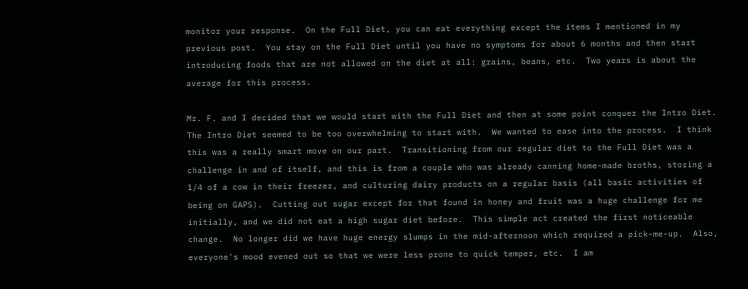monitor your response.  On the Full Diet, you can eat everything except the items I mentioned in my previous post.  You stay on the Full Diet until you have no symptoms for about 6 months and then start introducing foods that are not allowed on the diet at all: grains, beans, etc.  Two years is about the average for this process.

Mr. F. and I decided that we would start with the Full Diet and then at some point conquer the Intro Diet.  The Intro Diet seemed to be too overwhelming to start with.  We wanted to ease into the process.  I think this was a really smart move on our part.  Transitioning from our regular diet to the Full Diet was a challenge in and of itself, and this is from a couple who was already canning home-made broths, storing a 1/4 of a cow in their freezer, and culturing dairy products on a regular basis (all basic activities of being on GAPS).  Cutting out sugar except for that found in honey and fruit was a huge challenge for me initially, and we did not eat a high sugar diet before.  This simple act created the first noticeable change.  No longer did we have huge energy slumps in the mid-afternoon which required a pick-me-up.  Also, everyone's mood evened out so that we were less prone to quick temper, etc.  I am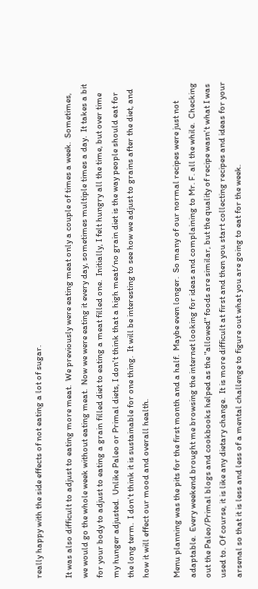really happy with the side effects of not eating a lot of sugar.

It was also difficult to adjust to eating more meat.  We previously were eating meat only a couple of times a week.  Sometimes, we would go the whole week without eating meat.  Now we were eating it every day, sometimes multiple times a day.  It takes a bit for your body to adjust to eating a grain filled diet to eating a meat filled one.  Initially, I felt hungry all the time, but over time my hunger adjusted.  Unlike Paleo or Primal diets, I don't think that a high meat/no grain diet is the way people should eat for the long term.  I don't think it is sustainable for one thing.  It will be interesting to see how we adjust to grains after the diet, and how it will effect our mood and overall health.

Menu planning was the pits for the first month and a half.  Maybe even longer.  So many of our normal recipes were just not adaptable.  Every weekend brought me browsing the internet looking for ideas and complaining to Mr. F. all the while.  Checking out the Paleo/Primal blogs and cookbooks helped as the "allowed" foods are similar, but the quality of recipe wasn't what I was used to. Of course, it is like any dietary change.  It is more difficult at first and then you start collecting recipes and ideas for your arsenal so that it is less and less of a mental challenge to figure out what you are going to eat for the week.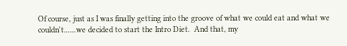Of course, just as I was finally getting into the groove of what we could eat and what we couldn't......we decided to start the Intro Diet.  And that, my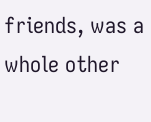friends, was a whole other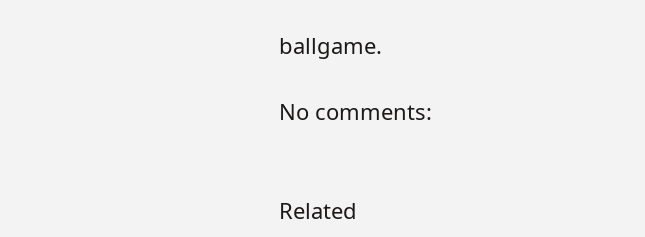ballgame.

No comments:


Related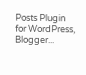Posts Plugin for WordPress, Blogger...